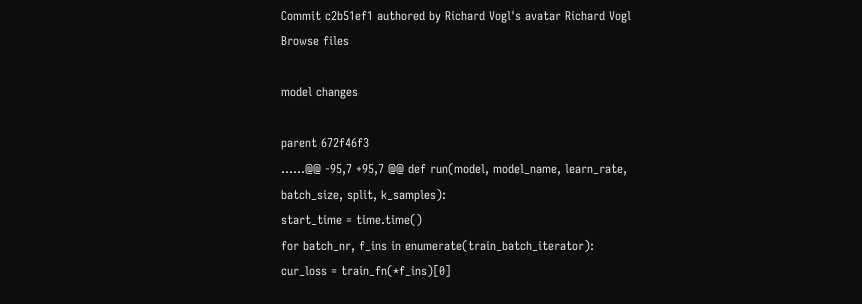Commit c2b51ef1 authored by Richard Vogl's avatar Richard Vogl
Browse files

model changes

parent 672f46f3
......@@ -95,7 +95,7 @@ def run(model, model_name, learn_rate, batch_size, split, k_samples):
start_time = time.time()
for batch_nr, f_ins in enumerate(train_batch_iterator):
cur_loss = train_fn(*f_ins)[0]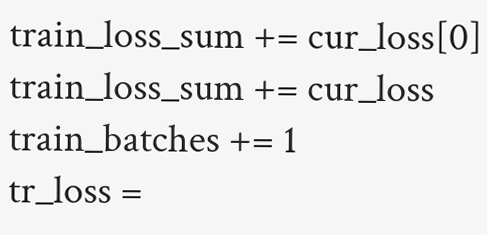train_loss_sum += cur_loss[0]
train_loss_sum += cur_loss
train_batches += 1
tr_loss =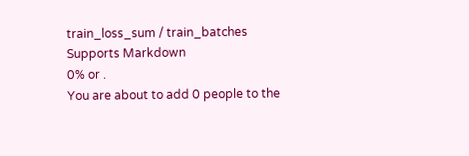train_loss_sum / train_batches
Supports Markdown
0% or .
You are about to add 0 people to the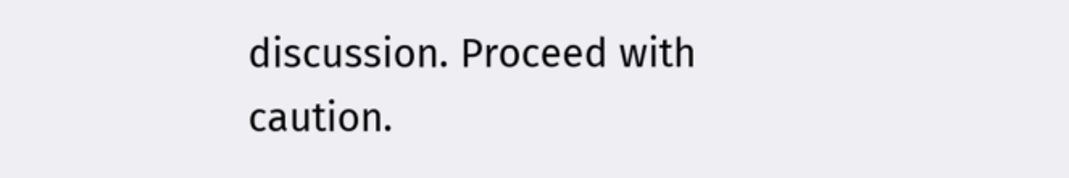discussion. Proceed with caution.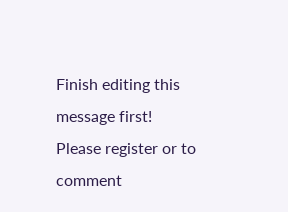Finish editing this message first!
Please register or to comment